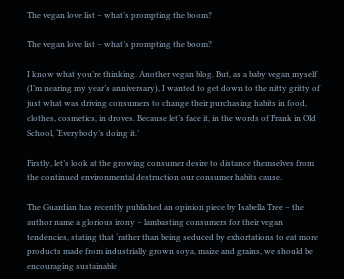The vegan love list – what’s prompting the boom?

The vegan love list – what’s prompting the boom?

I know what you’re thinking. Another vegan blog. But, as a baby vegan myself (I’m nearing my year’s anniversary), I wanted to get down to the nitty gritty of just what was driving consumers to change their purchasing habits in food, clothes, cosmetics, in droves. Because let’s face it, in the words of Frank in Old School, ‘Everybody’s doing it.’

Firstly, let’s look at the growing consumer desire to distance themselves from the continued environmental destruction our consumer habits cause.

The Guardian has recently published an opinion piece by Isabella Tree – the author name a glorious irony – lambasting consumers for their vegan tendencies, stating that ‘rather than being seduced by exhortations to eat more products made from industrially grown soya, maize and grains, we should be encouraging sustainable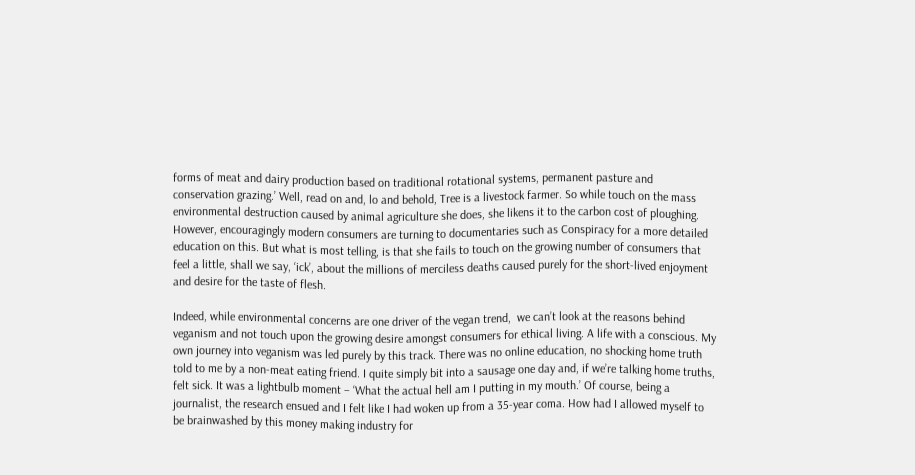forms of meat and dairy production based on traditional rotational systems, permanent pasture and conservation grazing.’ Well, read on and, lo and behold, Tree is a livestock farmer. So while touch on the mass environmental destruction caused by animal agriculture she does, she likens it to the carbon cost of ploughing. However, encouragingly modern consumers are turning to documentaries such as Conspiracy for a more detailed education on this. But what is most telling, is that she fails to touch on the growing number of consumers that feel a little, shall we say, ‘ick’, about the millions of merciless deaths caused purely for the short-lived enjoyment and desire for the taste of flesh.

Indeed, while environmental concerns are one driver of the vegan trend,  we can’t look at the reasons behind veganism and not touch upon the growing desire amongst consumers for ethical living. A life with a conscious. My own journey into veganism was led purely by this track. There was no online education, no shocking home truth told to me by a non-meat eating friend. I quite simply bit into a sausage one day and, if we’re talking home truths, felt sick. It was a lightbulb moment – ‘What the actual hell am I putting in my mouth.’ Of course, being a journalist, the research ensued and I felt like I had woken up from a 35-year coma. How had I allowed myself to be brainwashed by this money making industry for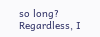so long? Regardless, I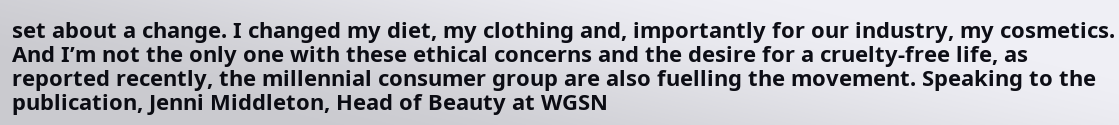set about a change. I changed my diet, my clothing and, importantly for our industry, my cosmetics. And I’m not the only one with these ethical concerns and the desire for a cruelty-free life, as reported recently, the millennial consumer group are also fuelling the movement. Speaking to the publication, Jenni Middleton, Head of Beauty at WGSN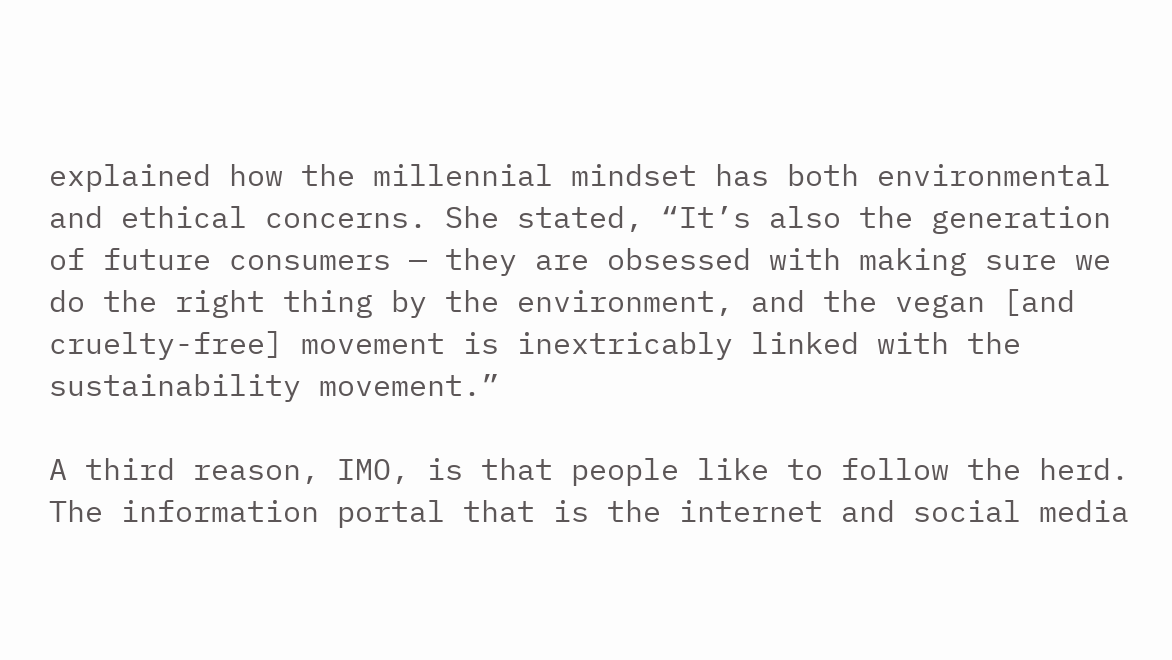explained how the millennial mindset has both environmental and ethical concerns. She stated, “It’s also the generation of future consumers — they are obsessed with making sure we do the right thing by the environment, and the vegan [and cruelty-free] movement is inextricably linked with the sustainability movement.”

A third reason, IMO, is that people like to follow the herd. The information portal that is the internet and social media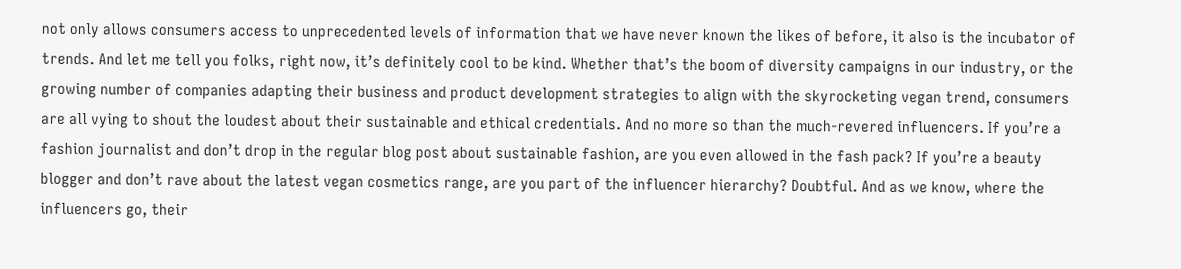not only allows consumers access to unprecedented levels of information that we have never known the likes of before, it also is the incubator of trends. And let me tell you folks, right now, it’s definitely cool to be kind. Whether that’s the boom of diversity campaigns in our industry, or the growing number of companies adapting their business and product development strategies to align with the skyrocketing vegan trend, consumers are all vying to shout the loudest about their sustainable and ethical credentials. And no more so than the much-revered influencers. If you’re a fashion journalist and don’t drop in the regular blog post about sustainable fashion, are you even allowed in the fash pack? If you’re a beauty blogger and don’t rave about the latest vegan cosmetics range, are you part of the influencer hierarchy? Doubtful. And as we know, where the influencers go, their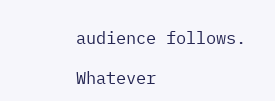audience follows.

Whatever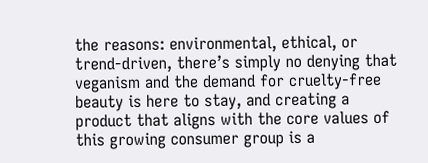the reasons: environmental, ethical, or trend-driven, there’s simply no denying that veganism and the demand for cruelty-free beauty is here to stay, and creating a product that aligns with the core values of this growing consumer group is a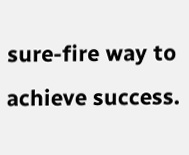sure-fire way to achieve success.